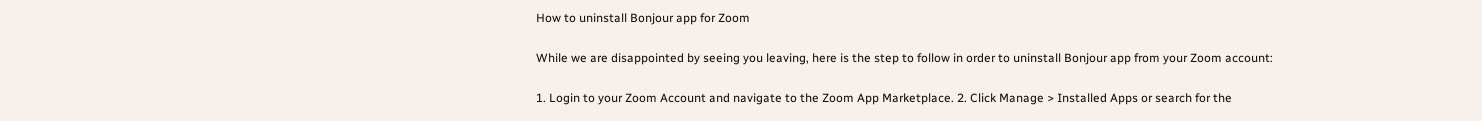How to uninstall Bonjour app for Zoom

While we are disappointed by seeing you leaving, here is the step to follow in order to uninstall Bonjour app from your Zoom account:

1. Login to your Zoom Account and navigate to the Zoom App Marketplace. 2. Click Manage > Installed Apps or search for the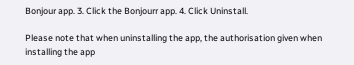Bonjour app. 3. Click the Bonjourr app. 4. Click Uninstall.

Please note that when uninstalling the app, the authorisation given when installing the app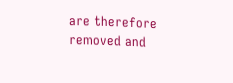are therefore removed and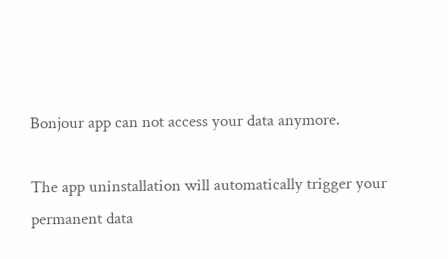Bonjour app can not access your data anymore.

The app uninstallation will automatically trigger your permanent data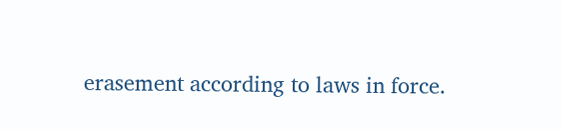erasement according to laws in force.